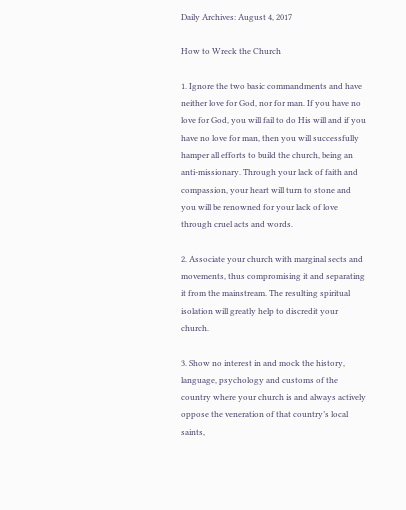Daily Archives: August 4, 2017

How to Wreck the Church

1. Ignore the two basic commandments and have neither love for God, nor for man. If you have no love for God, you will fail to do His will and if you have no love for man, then you will successfully hamper all efforts to build the church, being an anti-missionary. Through your lack of faith and compassion, your heart will turn to stone and you will be renowned for your lack of love through cruel acts and words.

2. Associate your church with marginal sects and movements, thus compromising it and separating it from the mainstream. The resulting spiritual isolation will greatly help to discredit your church.

3. Show no interest in and mock the history, language, psychology and customs of the country where your church is and always actively oppose the veneration of that country’s local saints,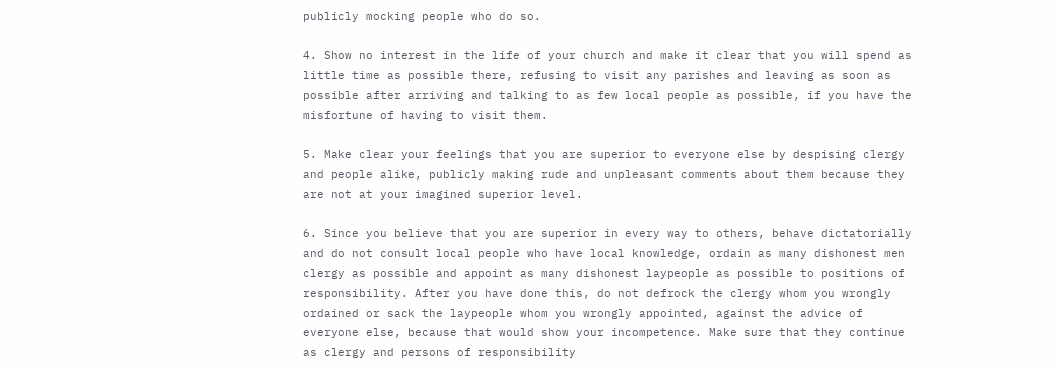publicly mocking people who do so.

4. Show no interest in the life of your church and make it clear that you will spend as little time as possible there, refusing to visit any parishes and leaving as soon as possible after arriving and talking to as few local people as possible, if you have the misfortune of having to visit them.

5. Make clear your feelings that you are superior to everyone else by despising clergy and people alike, publicly making rude and unpleasant comments about them because they are not at your imagined superior level.

6. Since you believe that you are superior in every way to others, behave dictatorially and do not consult local people who have local knowledge, ordain as many dishonest men clergy as possible and appoint as many dishonest laypeople as possible to positions of responsibility. After you have done this, do not defrock the clergy whom you wrongly ordained or sack the laypeople whom you wrongly appointed, against the advice of everyone else, because that would show your incompetence. Make sure that they continue as clergy and persons of responsibility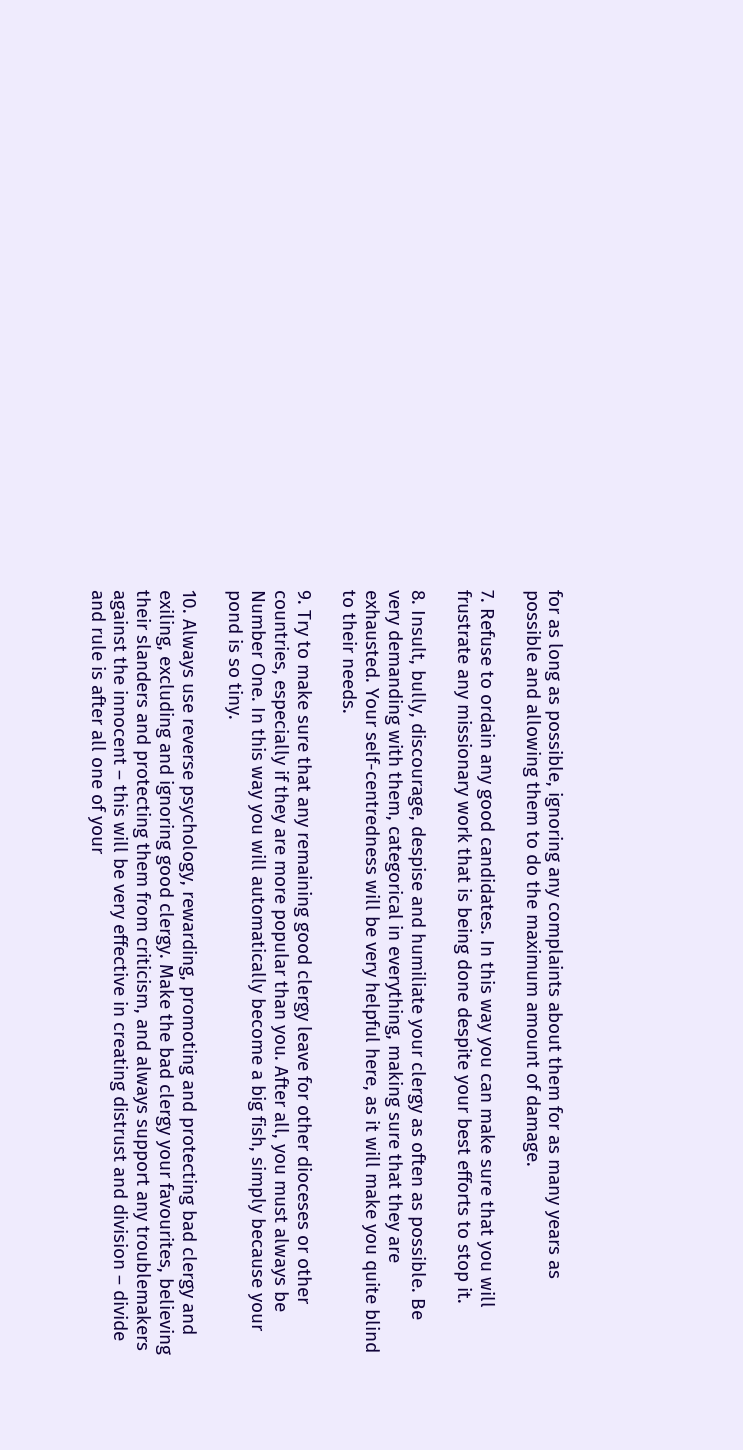for as long as possible, ignoring any complaints about them for as many years as possible and allowing them to do the maximum amount of damage.

7. Refuse to ordain any good candidates. In this way you can make sure that you will frustrate any missionary work that is being done despite your best efforts to stop it.

8. Insult, bully, discourage, despise and humiliate your clergy as often as possible. Be very demanding with them, categorical in everything, making sure that they are exhausted. Your self-centredness will be very helpful here, as it will make you quite blind to their needs.

9. Try to make sure that any remaining good clergy leave for other dioceses or other countries, especially if they are more popular than you. After all, you must always be Number One. In this way you will automatically become a big fish, simply because your pond is so tiny.

10. Always use reverse psychology, rewarding, promoting and protecting bad clergy and exiling, excluding and ignoring good clergy. Make the bad clergy your favourites, believing their slanders and protecting them from criticism, and always support any troublemakers against the innocent – this will be very effective in creating distrust and division – divide and rule is after all one of your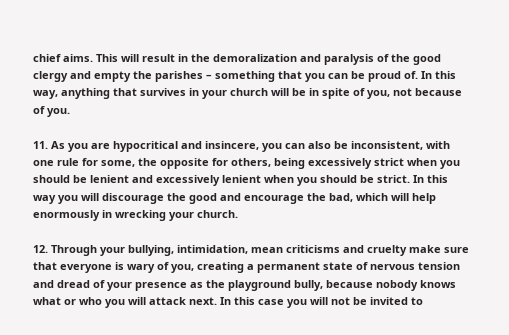chief aims. This will result in the demoralization and paralysis of the good clergy and empty the parishes – something that you can be proud of. In this way, anything that survives in your church will be in spite of you, not because of you.

11. As you are hypocritical and insincere, you can also be inconsistent, with one rule for some, the opposite for others, being excessively strict when you should be lenient and excessively lenient when you should be strict. In this way you will discourage the good and encourage the bad, which will help enormously in wrecking your church.

12. Through your bullying, intimidation, mean criticisms and cruelty make sure that everyone is wary of you, creating a permanent state of nervous tension and dread of your presence as the playground bully, because nobody knows what or who you will attack next. In this case you will not be invited to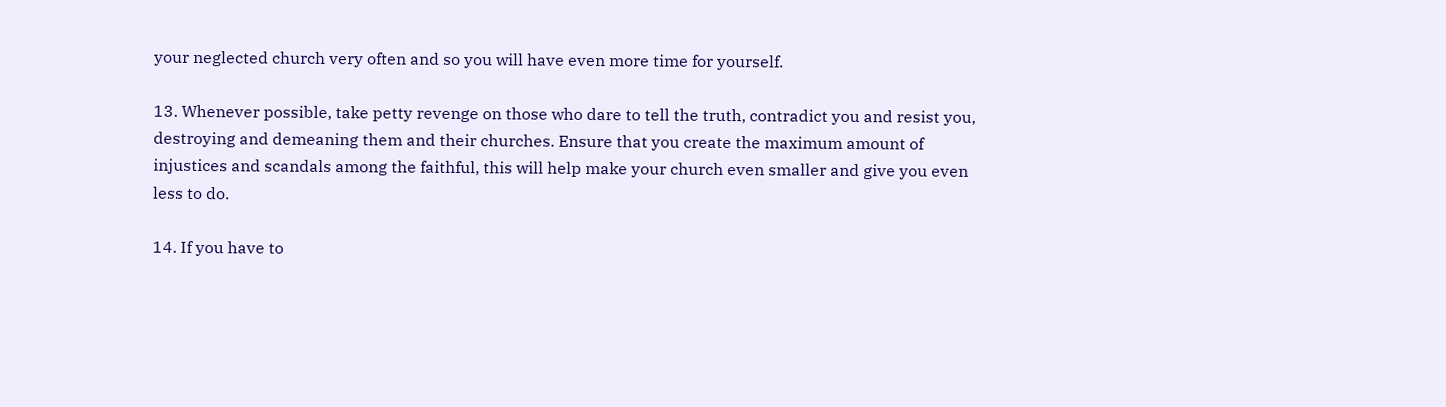your neglected church very often and so you will have even more time for yourself.

13. Whenever possible, take petty revenge on those who dare to tell the truth, contradict you and resist you, destroying and demeaning them and their churches. Ensure that you create the maximum amount of injustices and scandals among the faithful, this will help make your church even smaller and give you even less to do.

14. If you have to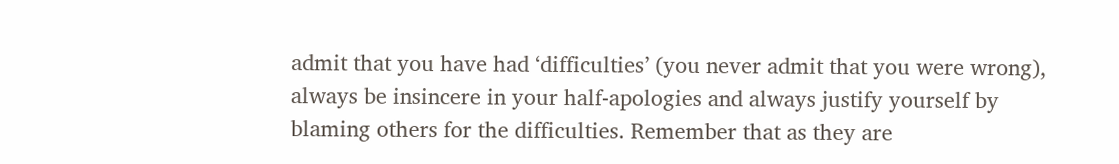admit that you have had ‘difficulties’ (you never admit that you were wrong), always be insincere in your half-apologies and always justify yourself by blaming others for the difficulties. Remember that as they are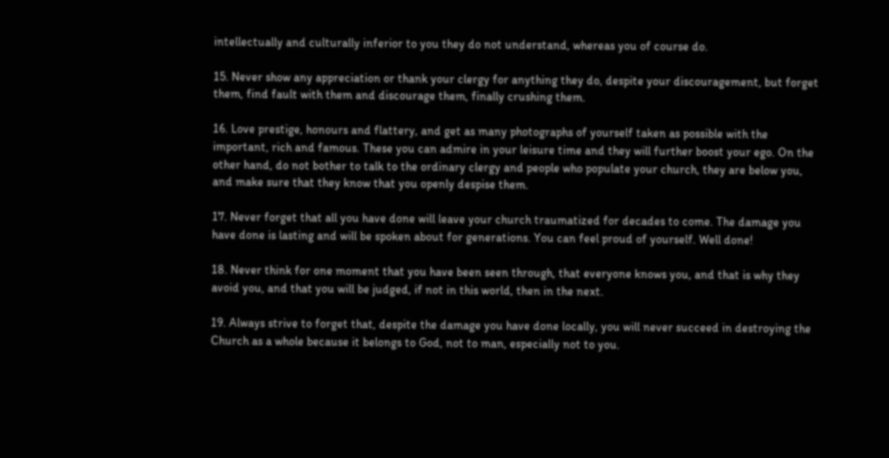intellectually and culturally inferior to you they do not understand, whereas you of course do.

15. Never show any appreciation or thank your clergy for anything they do, despite your discouragement, but forget them, find fault with them and discourage them, finally crushing them.

16. Love prestige, honours and flattery, and get as many photographs of yourself taken as possible with the important, rich and famous. These you can admire in your leisure time and they will further boost your ego. On the other hand, do not bother to talk to the ordinary clergy and people who populate your church, they are below you, and make sure that they know that you openly despise them.

17. Never forget that all you have done will leave your church traumatized for decades to come. The damage you have done is lasting and will be spoken about for generations. You can feel proud of yourself. Well done!

18. Never think for one moment that you have been seen through, that everyone knows you, and that is why they avoid you, and that you will be judged, if not in this world, then in the next.

19. Always strive to forget that, despite the damage you have done locally, you will never succeed in destroying the Church as a whole because it belongs to God, not to man, especially not to you.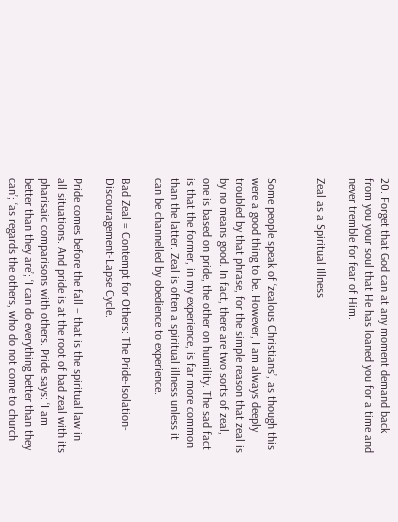20. Forget that God can at any moment demand back from you your soul that He has loaned you for a time and never tremble for fear of Him.

Zeal as a Spiritual Illness


Some people speak of ‘zealous Christians’, as though this were a good thing to be. However, I am always deeply troubled by that phrase, for the simple reason that zeal is by no means good. In fact, there are two sorts of zeal, one is based on pride, the other on humility. The sad fact is that the former, in my experience, is far more common than the latter. Zeal is often a spiritual illness unless it can be channelled by obedience to experience.

Bad Zeal = Contempt for Others: The Pride-Isolation-Discouragement-Lapse Cycle.

Pride comes before the fall – that is the spiritual law in all situations. And pride is at the root of bad zeal with its pharisaic comparisons with others. Pride says: ‘I am better than they are’; ‘I can do everything better than they can’; ‘as regards the others, who do not come to church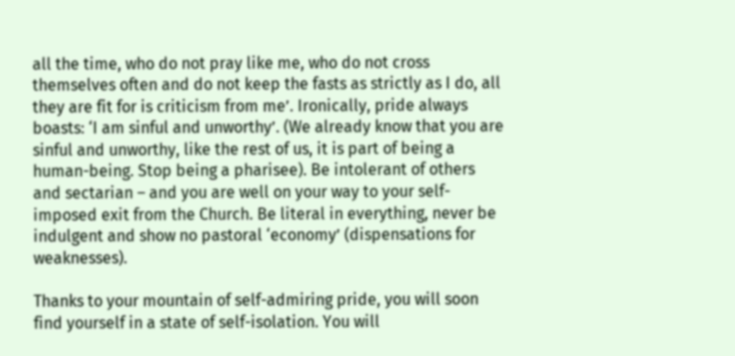all the time, who do not pray like me, who do not cross themselves often and do not keep the fasts as strictly as I do, all they are fit for is criticism from me’. Ironically, pride always boasts: ‘I am sinful and unworthy’. (We already know that you are sinful and unworthy, like the rest of us, it is part of being a human-being. Stop being a pharisee). Be intolerant of others and sectarian – and you are well on your way to your self-imposed exit from the Church. Be literal in everything, never be indulgent and show no pastoral ‘economy’ (dispensations for weaknesses).

Thanks to your mountain of self-admiring pride, you will soon find yourself in a state of self-isolation. You will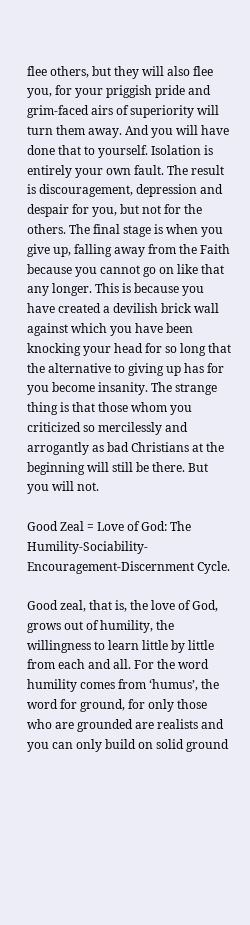flee others, but they will also flee you, for your priggish pride and grim-faced airs of superiority will turn them away. And you will have done that to yourself. Isolation is entirely your own fault. The result is discouragement, depression and despair for you, but not for the others. The final stage is when you give up, falling away from the Faith because you cannot go on like that any longer. This is because you have created a devilish brick wall against which you have been knocking your head for so long that the alternative to giving up has for you become insanity. The strange thing is that those whom you criticized so mercilessly and arrogantly as bad Christians at the beginning will still be there. But you will not.

Good Zeal = Love of God: The Humility-Sociability-Encouragement-Discernment Cycle.

Good zeal, that is, the love of God, grows out of humility, the willingness to learn little by little from each and all. For the word humility comes from ‘humus’, the word for ground, for only those who are grounded are realists and you can only build on solid ground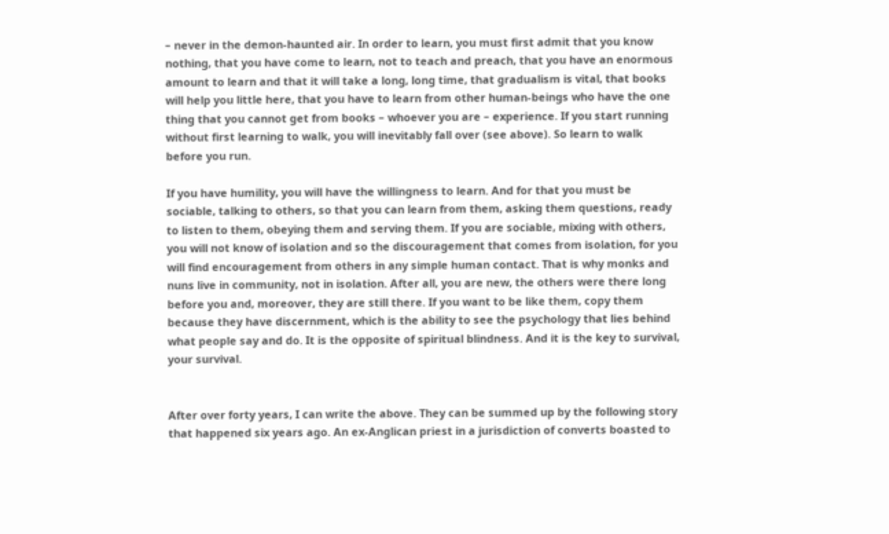– never in the demon-haunted air. In order to learn, you must first admit that you know nothing, that you have come to learn, not to teach and preach, that you have an enormous amount to learn and that it will take a long, long time, that gradualism is vital, that books will help you little here, that you have to learn from other human-beings who have the one thing that you cannot get from books – whoever you are – experience. If you start running without first learning to walk, you will inevitably fall over (see above). So learn to walk before you run.

If you have humility, you will have the willingness to learn. And for that you must be sociable, talking to others, so that you can learn from them, asking them questions, ready to listen to them, obeying them and serving them. If you are sociable, mixing with others, you will not know of isolation and so the discouragement that comes from isolation, for you will find encouragement from others in any simple human contact. That is why monks and nuns live in community, not in isolation. After all, you are new, the others were there long before you and, moreover, they are still there. If you want to be like them, copy them because they have discernment, which is the ability to see the psychology that lies behind what people say and do. It is the opposite of spiritual blindness. And it is the key to survival, your survival.


After over forty years, I can write the above. They can be summed up by the following story that happened six years ago. An ex-Anglican priest in a jurisdiction of converts boasted to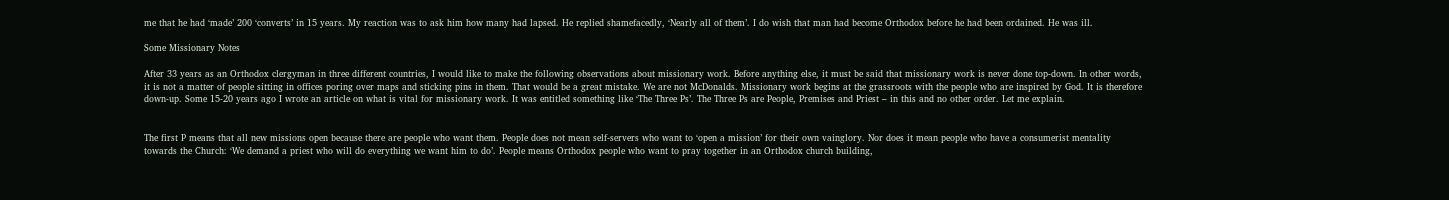me that he had ‘made’ 200 ‘converts’ in 15 years. My reaction was to ask him how many had lapsed. He replied shamefacedly, ‘Nearly all of them’. I do wish that man had become Orthodox before he had been ordained. He was ill.

Some Missionary Notes

After 33 years as an Orthodox clergyman in three different countries, I would like to make the following observations about missionary work. Before anything else, it must be said that missionary work is never done top-down. In other words, it is not a matter of people sitting in offices poring over maps and sticking pins in them. That would be a great mistake. We are not McDonalds. Missionary work begins at the grassroots with the people who are inspired by God. It is therefore down-up. Some 15-20 years ago I wrote an article on what is vital for missionary work. It was entitled something like ‘The Three Ps’. The Three Ps are People, Premises and Priest – in this and no other order. Let me explain.


The first P means that all new missions open because there are people who want them. People does not mean self-servers who want to ‘open a mission’ for their own vainglory. Nor does it mean people who have a consumerist mentality towards the Church: ‘We demand a priest who will do everything we want him to do’. People means Orthodox people who want to pray together in an Orthodox church building,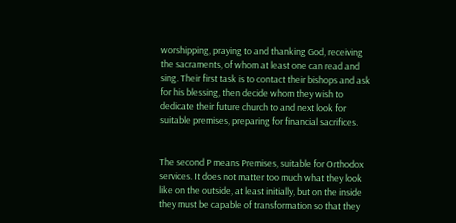worshipping, praying to and thanking God, receiving the sacraments, of whom at least one can read and sing. Their first task is to contact their bishops and ask for his blessing, then decide whom they wish to dedicate their future church to and next look for suitable premises, preparing for financial sacrifices.


The second P means Premises, suitable for Orthodox services. It does not matter too much what they look like on the outside, at least initially, but on the inside they must be capable of transformation so that they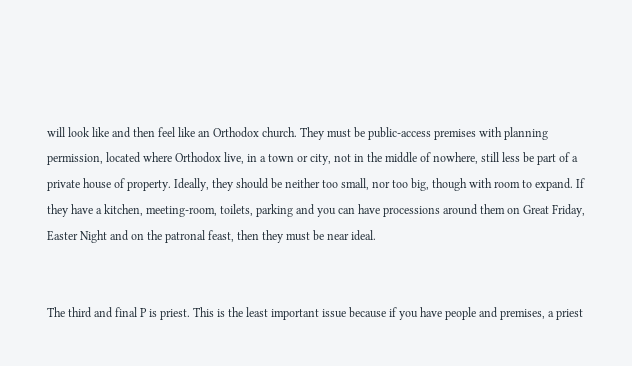will look like and then feel like an Orthodox church. They must be public-access premises with planning permission, located where Orthodox live, in a town or city, not in the middle of nowhere, still less be part of a private house of property. Ideally, they should be neither too small, nor too big, though with room to expand. If they have a kitchen, meeting-room, toilets, parking and you can have processions around them on Great Friday, Easter Night and on the patronal feast, then they must be near ideal.


The third and final P is priest. This is the least important issue because if you have people and premises, a priest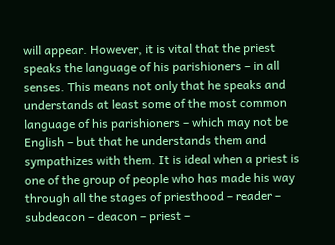will appear. However, it is vital that the priest speaks the language of his parishioners – in all senses. This means not only that he speaks and understands at least some of the most common language of his parishioners – which may not be English – but that he understands them and sympathizes with them. It is ideal when a priest is one of the group of people who has made his way through all the stages of priesthood – reader – subdeacon – deacon – priest –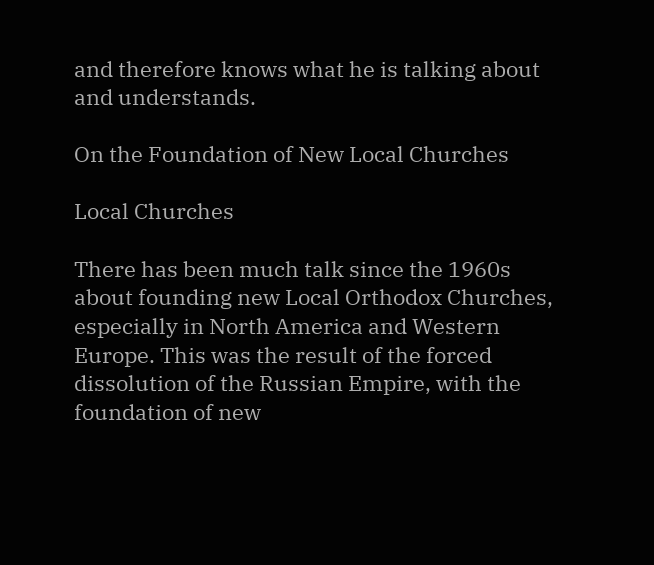and therefore knows what he is talking about and understands.

On the Foundation of New Local Churches

Local Churches

There has been much talk since the 1960s about founding new Local Orthodox Churches, especially in North America and Western Europe. This was the result of the forced dissolution of the Russian Empire, with the foundation of new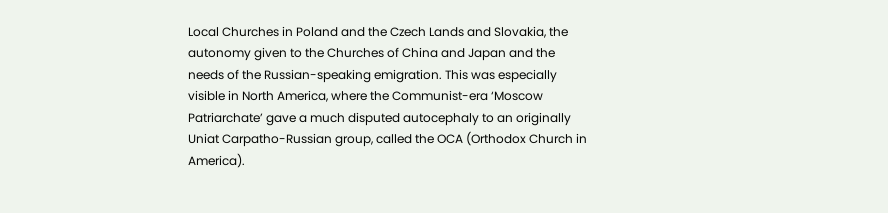Local Churches in Poland and the Czech Lands and Slovakia, the autonomy given to the Churches of China and Japan and the needs of the Russian-speaking emigration. This was especially visible in North America, where the Communist-era ‘Moscow Patriarchate’ gave a much disputed autocephaly to an originally Uniat Carpatho-Russian group, called the OCA (Orthodox Church in America).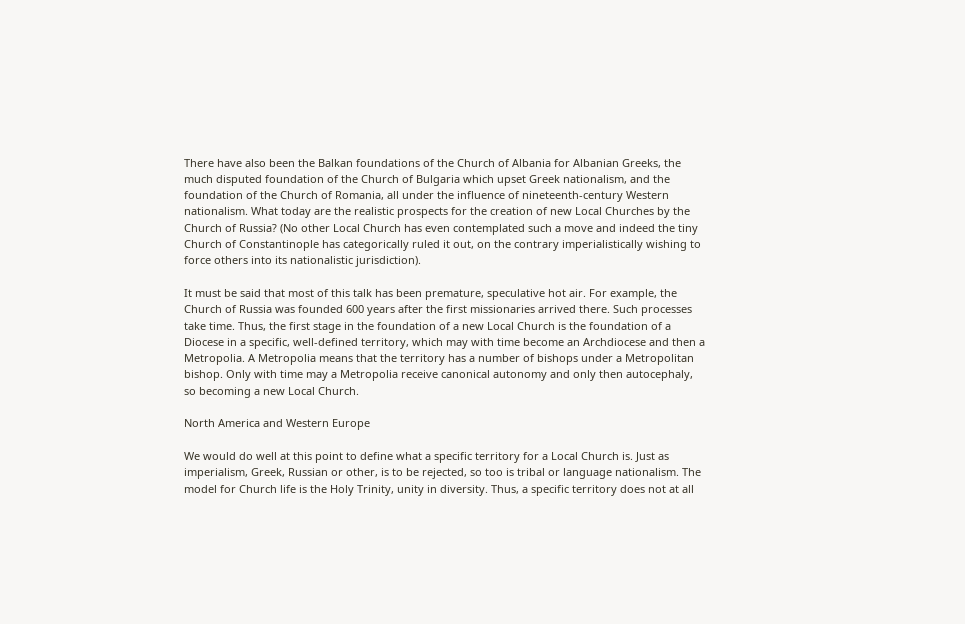There have also been the Balkan foundations of the Church of Albania for Albanian Greeks, the much disputed foundation of the Church of Bulgaria which upset Greek nationalism, and the foundation of the Church of Romania, all under the influence of nineteenth-century Western nationalism. What today are the realistic prospects for the creation of new Local Churches by the Church of Russia? (No other Local Church has even contemplated such a move and indeed the tiny Church of Constantinople has categorically ruled it out, on the contrary imperialistically wishing to force others into its nationalistic jurisdiction).

It must be said that most of this talk has been premature, speculative hot air. For example, the Church of Russia was founded 600 years after the first missionaries arrived there. Such processes take time. Thus, the first stage in the foundation of a new Local Church is the foundation of a Diocese in a specific, well-defined territory, which may with time become an Archdiocese and then a Metropolia. A Metropolia means that the territory has a number of bishops under a Metropolitan bishop. Only with time may a Metropolia receive canonical autonomy and only then autocephaly, so becoming a new Local Church.

North America and Western Europe

We would do well at this point to define what a specific territory for a Local Church is. Just as imperialism, Greek, Russian or other, is to be rejected, so too is tribal or language nationalism. The model for Church life is the Holy Trinity, unity in diversity. Thus, a specific territory does not at all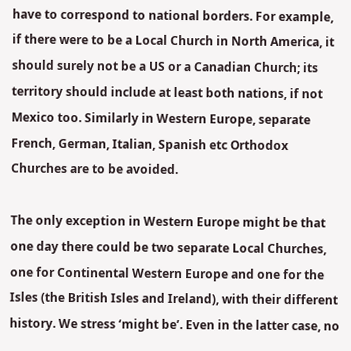have to correspond to national borders. For example, if there were to be a Local Church in North America, it should surely not be a US or a Canadian Church; its territory should include at least both nations, if not Mexico too. Similarly in Western Europe, separate French, German, Italian, Spanish etc Orthodox Churches are to be avoided.

The only exception in Western Europe might be that one day there could be two separate Local Churches, one for Continental Western Europe and one for the Isles (the British Isles and Ireland), with their different history. We stress ‘might be’. Even in the latter case, no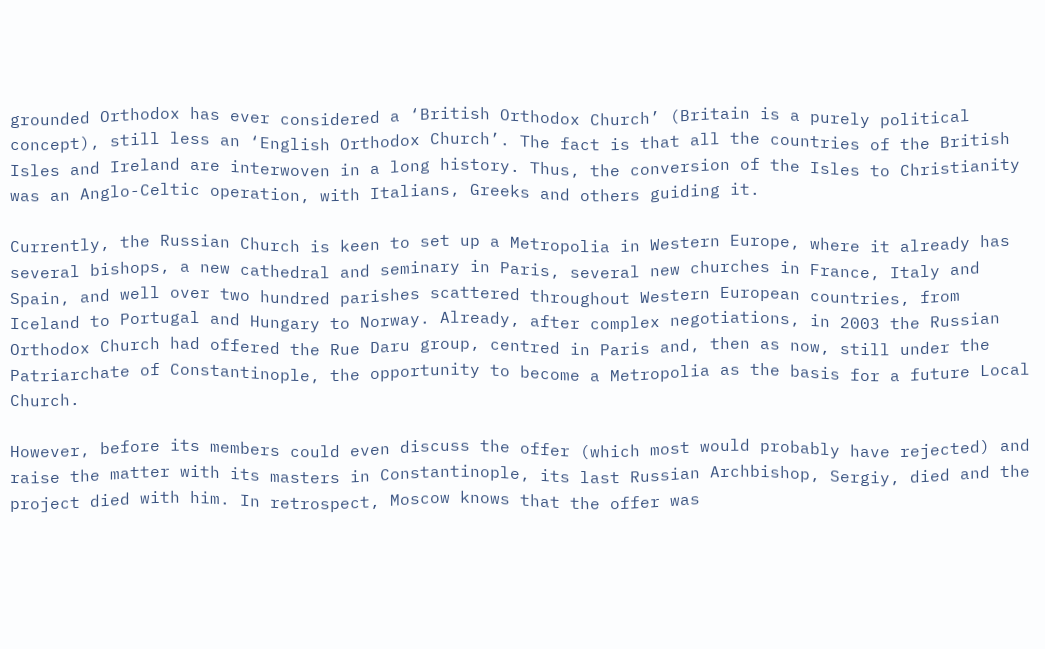grounded Orthodox has ever considered a ‘British Orthodox Church’ (Britain is a purely political concept), still less an ‘English Orthodox Church’. The fact is that all the countries of the British Isles and Ireland are interwoven in a long history. Thus, the conversion of the Isles to Christianity was an Anglo-Celtic operation, with Italians, Greeks and others guiding it.

Currently, the Russian Church is keen to set up a Metropolia in Western Europe, where it already has several bishops, a new cathedral and seminary in Paris, several new churches in France, Italy and Spain, and well over two hundred parishes scattered throughout Western European countries, from Iceland to Portugal and Hungary to Norway. Already, after complex negotiations, in 2003 the Russian Orthodox Church had offered the Rue Daru group, centred in Paris and, then as now, still under the Patriarchate of Constantinople, the opportunity to become a Metropolia as the basis for a future Local Church.

However, before its members could even discuss the offer (which most would probably have rejected) and raise the matter with its masters in Constantinople, its last Russian Archbishop, Sergiy, died and the project died with him. In retrospect, Moscow knows that the offer was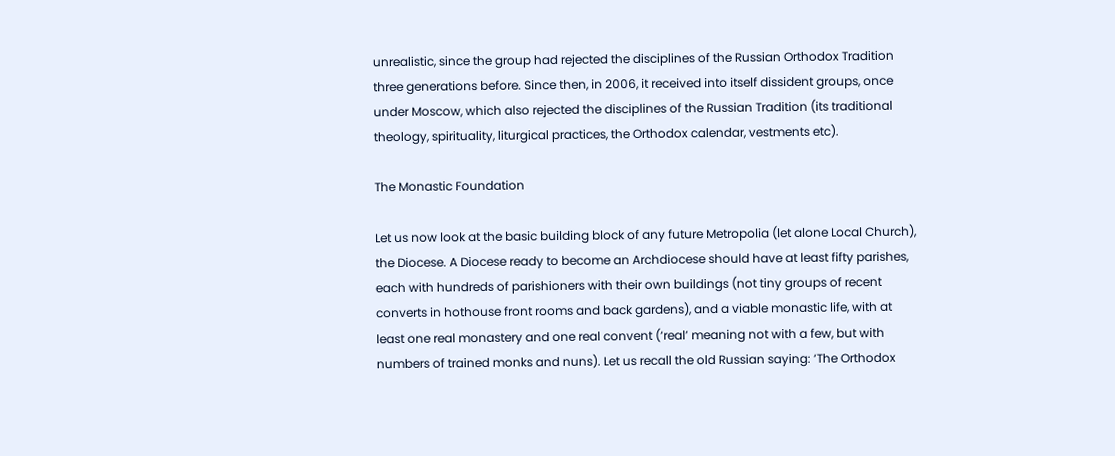unrealistic, since the group had rejected the disciplines of the Russian Orthodox Tradition three generations before. Since then, in 2006, it received into itself dissident groups, once under Moscow, which also rejected the disciplines of the Russian Tradition (its traditional theology, spirituality, liturgical practices, the Orthodox calendar, vestments etc).

The Monastic Foundation

Let us now look at the basic building block of any future Metropolia (let alone Local Church), the Diocese. A Diocese ready to become an Archdiocese should have at least fifty parishes, each with hundreds of parishioners with their own buildings (not tiny groups of recent converts in hothouse front rooms and back gardens), and a viable monastic life, with at least one real monastery and one real convent (‘real’ meaning not with a few, but with numbers of trained monks and nuns). Let us recall the old Russian saying: ‘The Orthodox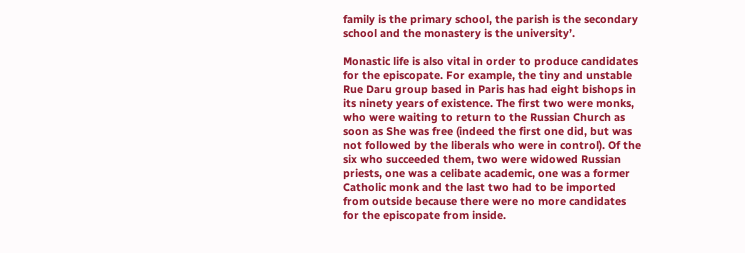family is the primary school, the parish is the secondary school and the monastery is the university’.

Monastic life is also vital in order to produce candidates for the episcopate. For example, the tiny and unstable Rue Daru group based in Paris has had eight bishops in its ninety years of existence. The first two were monks, who were waiting to return to the Russian Church as soon as She was free (indeed the first one did, but was not followed by the liberals who were in control). Of the six who succeeded them, two were widowed Russian priests, one was a celibate academic, one was a former Catholic monk and the last two had to be imported from outside because there were no more candidates for the episcopate from inside.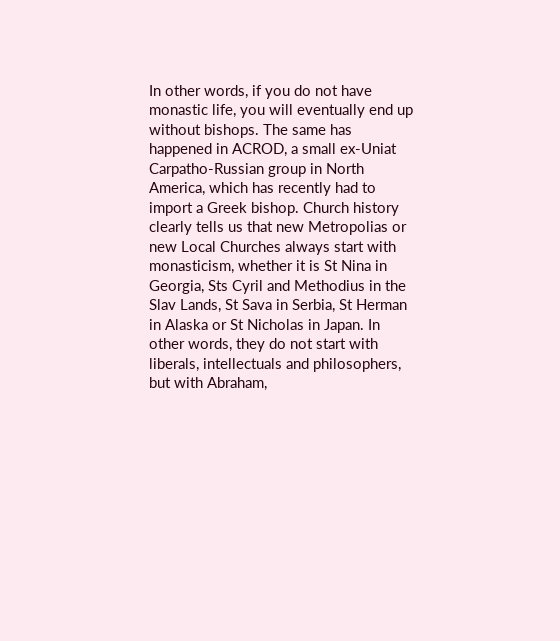In other words, if you do not have monastic life, you will eventually end up without bishops. The same has happened in ACROD, a small ex-Uniat Carpatho-Russian group in North America, which has recently had to import a Greek bishop. Church history clearly tells us that new Metropolias or new Local Churches always start with monasticism, whether it is St Nina in Georgia, Sts Cyril and Methodius in the Slav Lands, St Sava in Serbia, St Herman in Alaska or St Nicholas in Japan. In other words, they do not start with liberals, intellectuals and philosophers, but with Abraham,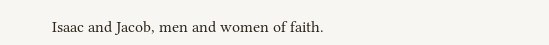Isaac and Jacob, men and women of faith.